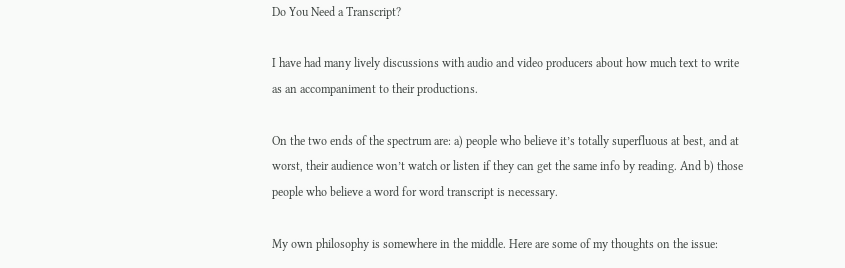Do You Need a Transcript?

I have had many lively discussions with audio and video producers about how much text to write as an accompaniment to their productions.

On the two ends of the spectrum are: a) people who believe it’s totally superfluous at best, and at worst, their audience won’t watch or listen if they can get the same info by reading. And b) those people who believe a word for word transcript is necessary.

My own philosophy is somewhere in the middle. Here are some of my thoughts on the issue: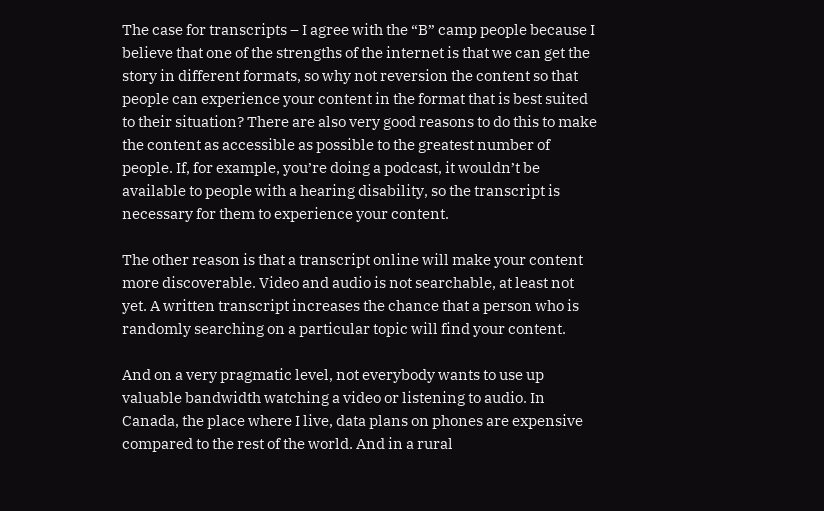The case for transcripts – I agree with the “B” camp people because I believe that one of the strengths of the internet is that we can get the story in different formats, so why not reversion the content so that people can experience your content in the format that is best suited to their situation? There are also very good reasons to do this to make the content as accessible as possible to the greatest number of people. If, for example, you’re doing a podcast, it wouldn’t be available to people with a hearing disability, so the transcript is necessary for them to experience your content.

The other reason is that a transcript online will make your content more discoverable. Video and audio is not searchable, at least not yet. A written transcript increases the chance that a person who is randomly searching on a particular topic will find your content.

And on a very pragmatic level, not everybody wants to use up valuable bandwidth watching a video or listening to audio. In Canada, the place where I live, data plans on phones are expensive compared to the rest of the world. And in a rural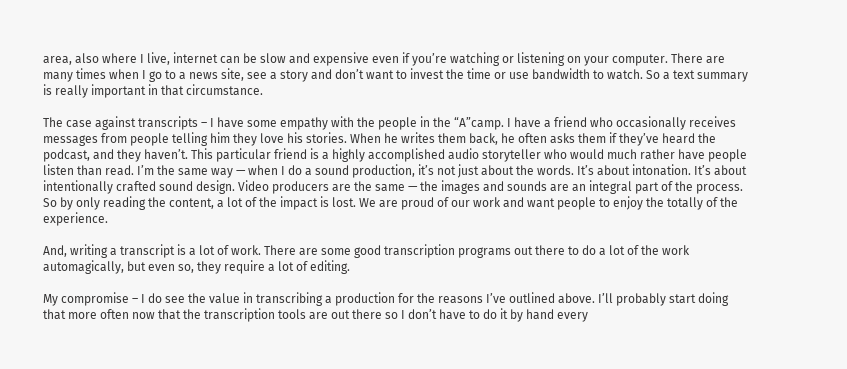area, also where I live, internet can be slow and expensive even if you’re watching or listening on your computer. There are many times when I go to a news site, see a story and don’t want to invest the time or use bandwidth to watch. So a text summary is really important in that circumstance.

The case against transcripts – I have some empathy with the people in the “A”camp. I have a friend who occasionally receives messages from people telling him they love his stories. When he writes them back, he often asks them if they’ve heard the podcast, and they haven’t. This particular friend is a highly accomplished audio storyteller who would much rather have people listen than read. I’m the same way — when I do a sound production, it’s not just about the words. It’s about intonation. It’s about intentionally crafted sound design. Video producers are the same — the images and sounds are an integral part of the process. So by only reading the content, a lot of the impact is lost. We are proud of our work and want people to enjoy the totally of the experience.

And, writing a transcript is a lot of work. There are some good transcription programs out there to do a lot of the work automagically, but even so, they require a lot of editing.

My compromise – I do see the value in transcribing a production for the reasons I’ve outlined above. I’ll probably start doing that more often now that the transcription tools are out there so I don’t have to do it by hand every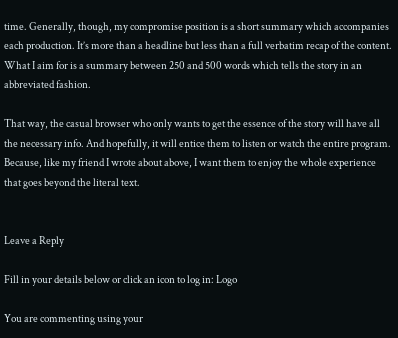time. Generally, though, my compromise position is a short summary which accompanies each production. It’s more than a headline but less than a full verbatim recap of the content. What I aim for is a summary between 250 and 500 words which tells the story in an abbreviated fashion.

That way, the casual browser who only wants to get the essence of the story will have all the necessary info. And hopefully, it will entice them to listen or watch the entire program. Because, like my friend I wrote about above, I want them to enjoy the whole experience that goes beyond the literal text.


Leave a Reply

Fill in your details below or click an icon to log in: Logo

You are commenting using your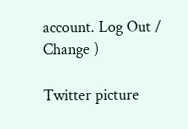account. Log Out /  Change )

Twitter picture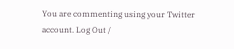You are commenting using your Twitter account. Log Out /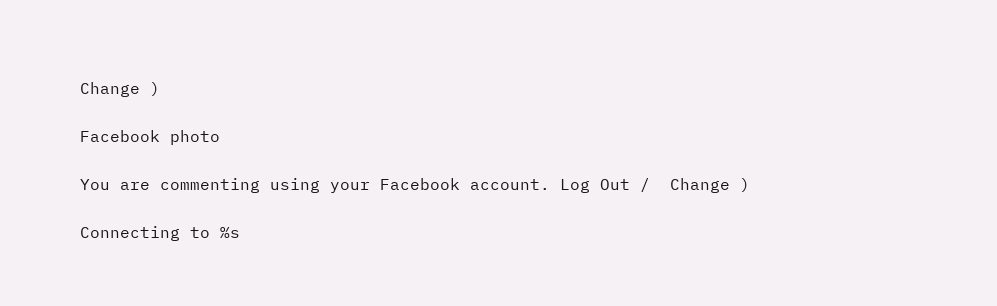Change )

Facebook photo

You are commenting using your Facebook account. Log Out /  Change )

Connecting to %s